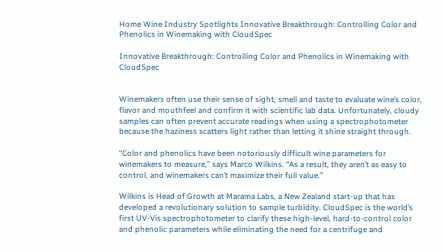Home Wine Industry Spotlights Innovative Breakthrough: Controlling Color and Phenolics in Winemaking with CloudSpec

Innovative Breakthrough: Controlling Color and Phenolics in Winemaking with CloudSpec


Winemakers often use their sense of sight, smell and taste to evaluate wine’s color, flavor and mouthfeel and confirm it with scientific lab data. Unfortunately, cloudy samples can often prevent accurate readings when using a spectrophotometer because the haziness scatters light rather than letting it shine straight through.

“Color and phenolics have been notoriously difficult wine parameters for winemakers to measure,” says Marco Wilkins. “As a result, they aren’t as easy to control, and winemakers can’t maximize their full value.”

Wilkins is Head of Growth at Marama Labs, a New Zealand start-up that has developed a revolutionary solution to sample turbidity. CloudSpec is the world’s first UV-Vis spectrophotometer to clarify these high-level, hard-to-control color and phenolic parameters while eliminating the need for a centrifuge and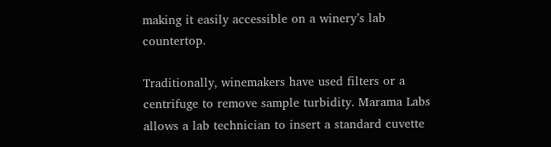making it easily accessible on a winery’s lab countertop.

Traditionally, winemakers have used filters or a centrifuge to remove sample turbidity. Marama Labs allows a lab technician to insert a standard cuvette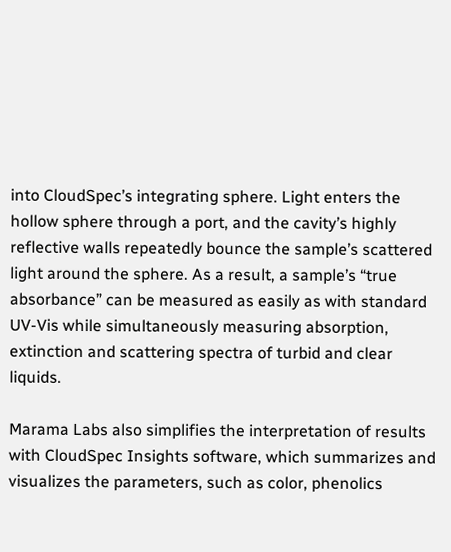into CloudSpec’s integrating sphere. Light enters the hollow sphere through a port, and the cavity’s highly reflective walls repeatedly bounce the sample’s scattered light around the sphere. As a result, a sample’s “true absorbance” can be measured as easily as with standard UV-Vis while simultaneously measuring absorption, extinction and scattering spectra of turbid and clear liquids.

Marama Labs also simplifies the interpretation of results with CloudSpec Insights software, which summarizes and visualizes the parameters, such as color, phenolics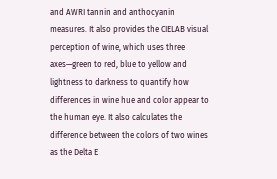and AWRI tannin and anthocyanin measures. It also provides the CIELAB visual perception of wine, which uses three axes—green to red, blue to yellow and lightness to darkness to quantify how differences in wine hue and color appear to the human eye. It also calculates the difference between the colors of two wines as the Delta E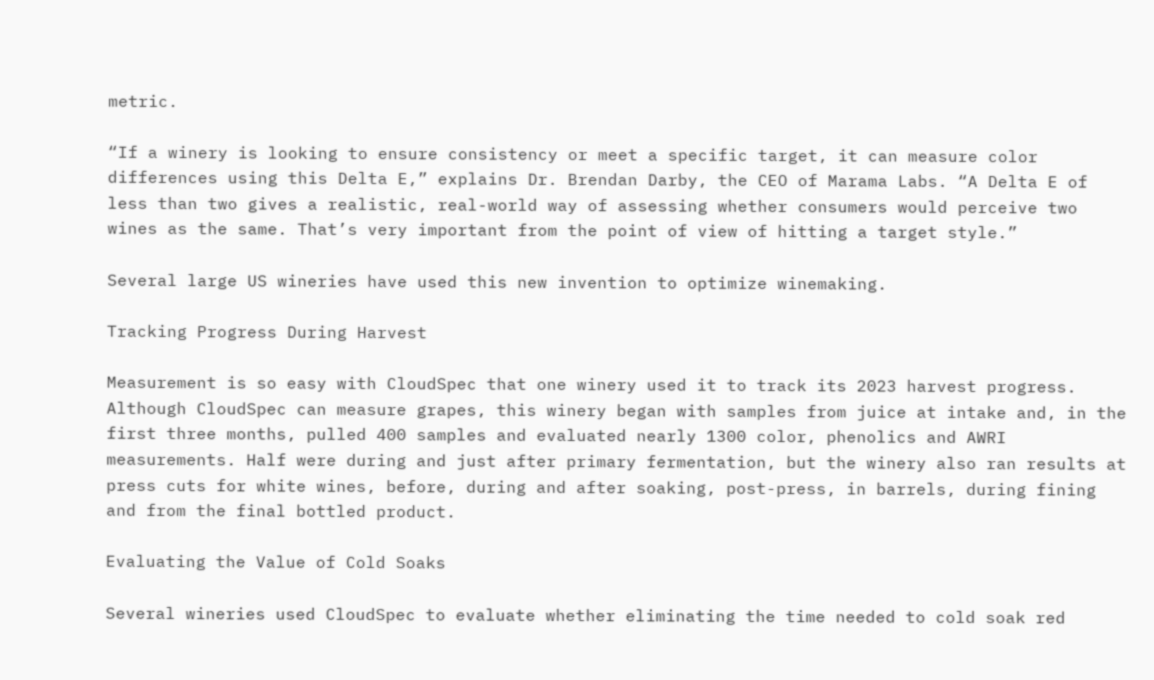metric.

“If a winery is looking to ensure consistency or meet a specific target, it can measure color differences using this Delta E,” explains Dr. Brendan Darby, the CEO of Marama Labs. “A Delta E of less than two gives a realistic, real-world way of assessing whether consumers would perceive two wines as the same. That’s very important from the point of view of hitting a target style.”

Several large US wineries have used this new invention to optimize winemaking.

Tracking Progress During Harvest

Measurement is so easy with CloudSpec that one winery used it to track its 2023 harvest progress. Although CloudSpec can measure grapes, this winery began with samples from juice at intake and, in the first three months, pulled 400 samples and evaluated nearly 1300 color, phenolics and AWRI measurements. Half were during and just after primary fermentation, but the winery also ran results at press cuts for white wines, before, during and after soaking, post-press, in barrels, during fining and from the final bottled product.

Evaluating the Value of Cold Soaks

Several wineries used CloudSpec to evaluate whether eliminating the time needed to cold soak red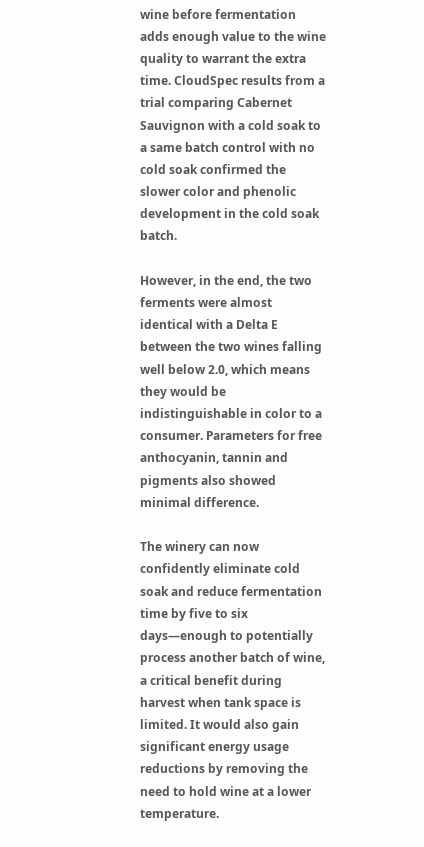wine before fermentation adds enough value to the wine quality to warrant the extra time. CloudSpec results from a trial comparing Cabernet Sauvignon with a cold soak to a same batch control with no cold soak confirmed the slower color and phenolic development in the cold soak batch.

However, in the end, the two ferments were almost identical with a Delta E between the two wines falling well below 2.0, which means they would be indistinguishable in color to a consumer. Parameters for free anthocyanin, tannin and pigments also showed minimal difference.

The winery can now confidently eliminate cold soak and reduce fermentation time by five to six days—enough to potentially process another batch of wine, a critical benefit during harvest when tank space is limited. It would also gain significant energy usage reductions by removing the need to hold wine at a lower temperature.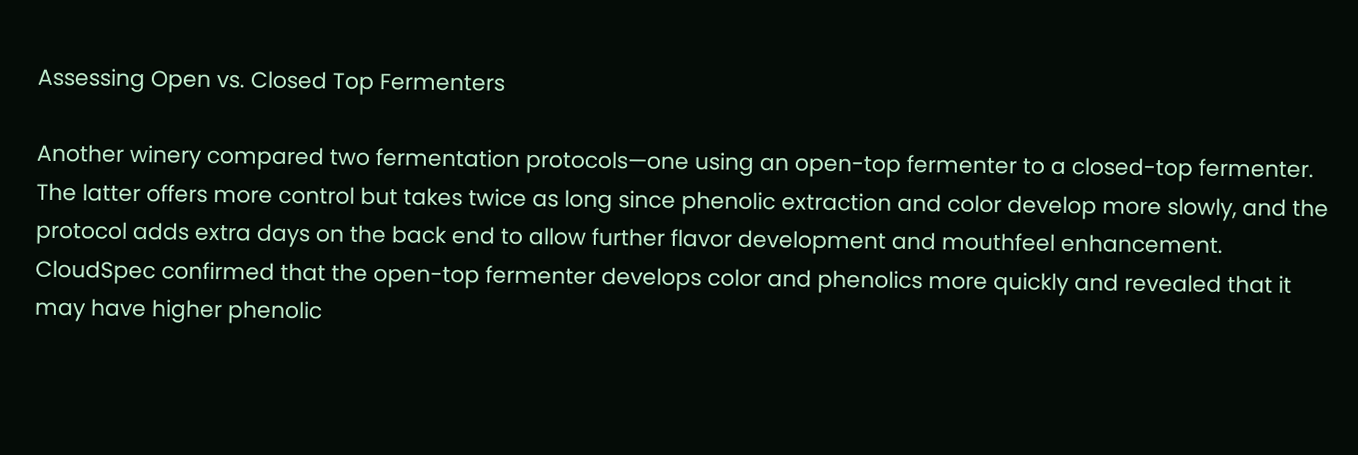Assessing Open vs. Closed Top Fermenters

Another winery compared two fermentation protocols—one using an open-top fermenter to a closed-top fermenter. The latter offers more control but takes twice as long since phenolic extraction and color develop more slowly, and the protocol adds extra days on the back end to allow further flavor development and mouthfeel enhancement. CloudSpec confirmed that the open-top fermenter develops color and phenolics more quickly and revealed that it may have higher phenolic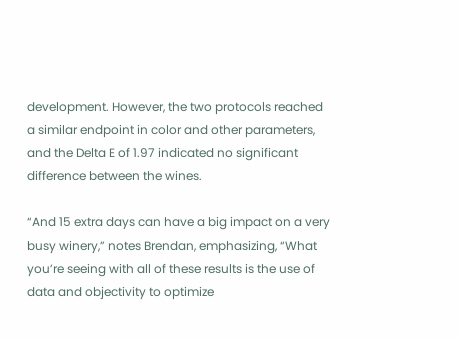development. However, the two protocols reached a similar endpoint in color and other parameters, and the Delta E of 1.97 indicated no significant difference between the wines.

“And 15 extra days can have a big impact on a very busy winery,” notes Brendan, emphasizing, “What you’re seeing with all of these results is the use of data and objectivity to optimize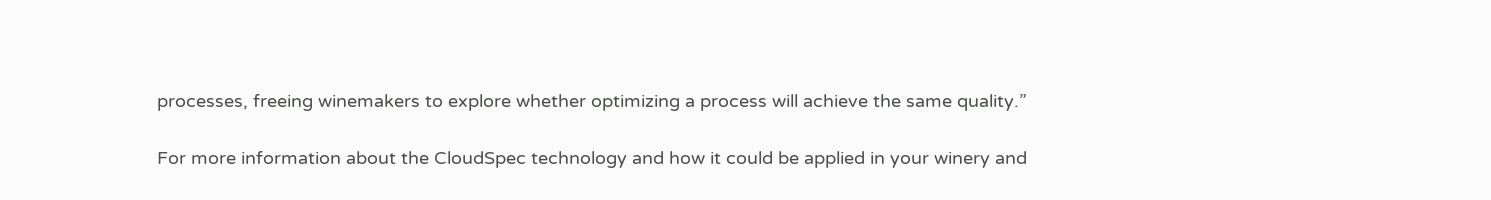processes, freeing winemakers to explore whether optimizing a process will achieve the same quality.”

For more information about the CloudSpec technology and how it could be applied in your winery and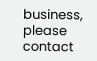business, please contact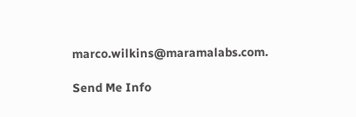marco.wilkins@maramalabs.com.

Send Me Info